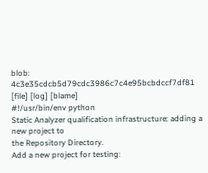blob: 4c3e35cdcb5d79cdc3986c7c4e95bcbdccf7df81 [file] [log] [blame]
#!/usr/bin/env python
Static Analyzer qualification infrastructure: adding a new project to
the Repository Directory.
Add a new project for testing: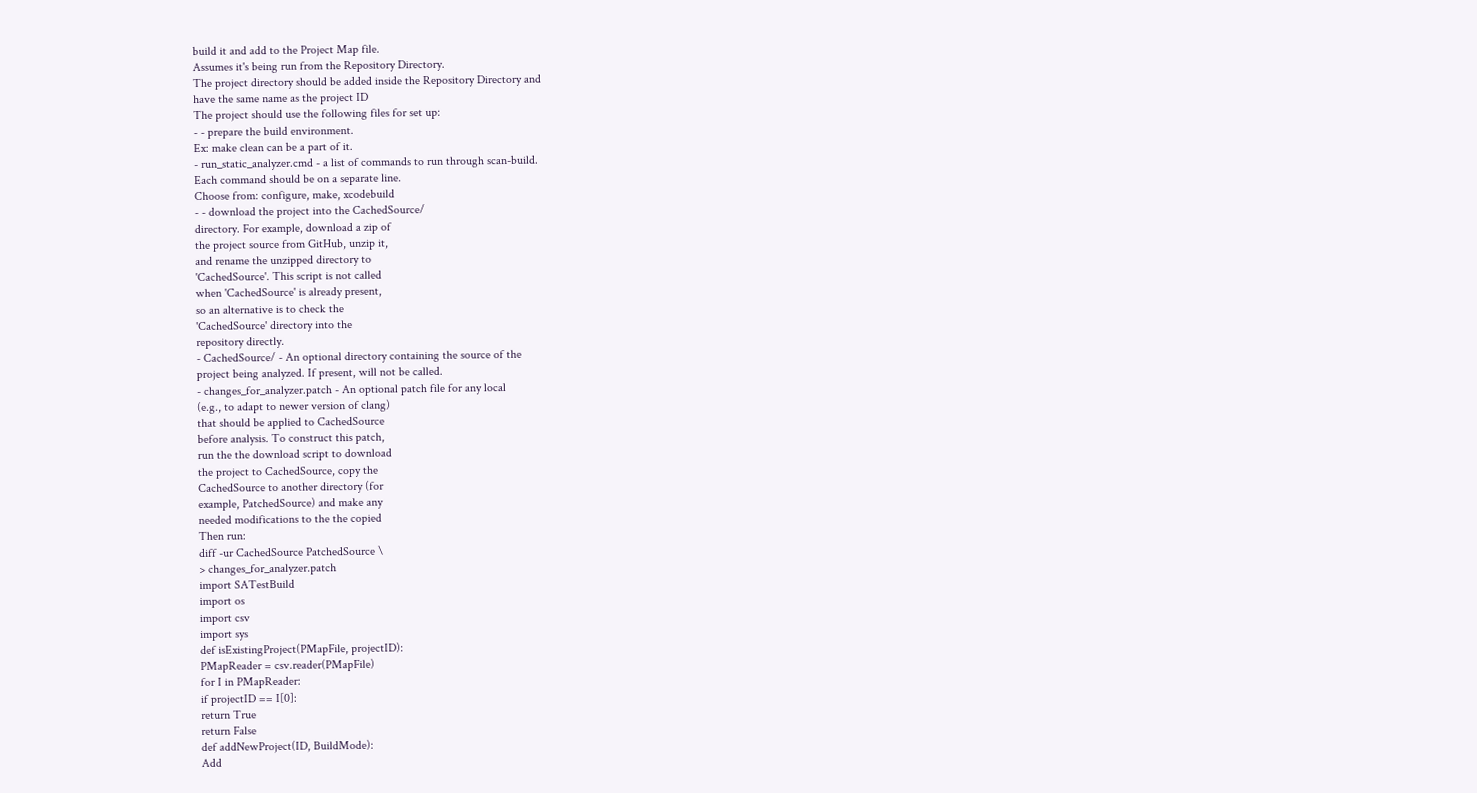build it and add to the Project Map file.
Assumes it's being run from the Repository Directory.
The project directory should be added inside the Repository Directory and
have the same name as the project ID
The project should use the following files for set up:
- - prepare the build environment.
Ex: make clean can be a part of it.
- run_static_analyzer.cmd - a list of commands to run through scan-build.
Each command should be on a separate line.
Choose from: configure, make, xcodebuild
- - download the project into the CachedSource/
directory. For example, download a zip of
the project source from GitHub, unzip it,
and rename the unzipped directory to
'CachedSource'. This script is not called
when 'CachedSource' is already present,
so an alternative is to check the
'CachedSource' directory into the
repository directly.
- CachedSource/ - An optional directory containing the source of the
project being analyzed. If present, will not be called.
- changes_for_analyzer.patch - An optional patch file for any local
(e.g., to adapt to newer version of clang)
that should be applied to CachedSource
before analysis. To construct this patch,
run the the download script to download
the project to CachedSource, copy the
CachedSource to another directory (for
example, PatchedSource) and make any
needed modifications to the the copied
Then run:
diff -ur CachedSource PatchedSource \
> changes_for_analyzer.patch
import SATestBuild
import os
import csv
import sys
def isExistingProject(PMapFile, projectID):
PMapReader = csv.reader(PMapFile)
for I in PMapReader:
if projectID == I[0]:
return True
return False
def addNewProject(ID, BuildMode):
Add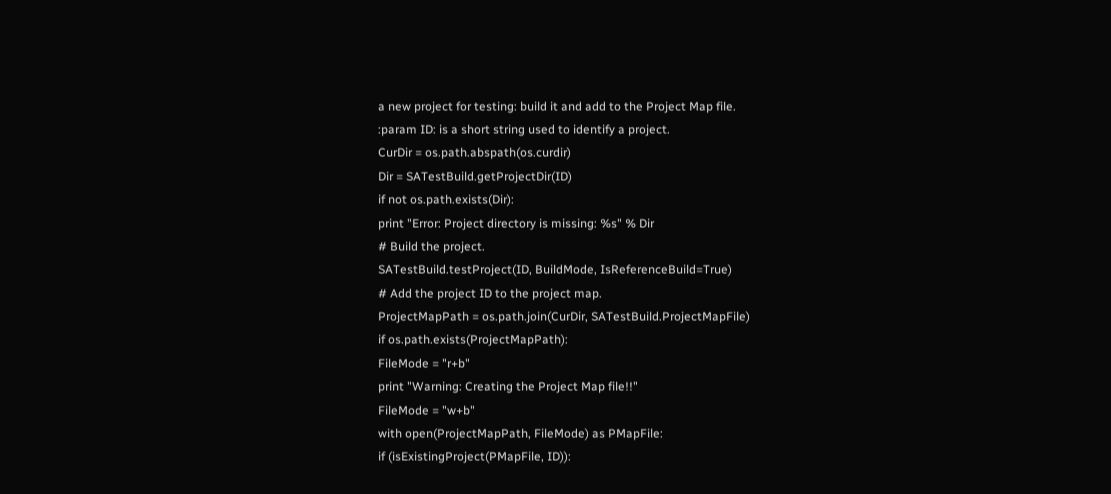a new project for testing: build it and add to the Project Map file.
:param ID: is a short string used to identify a project.
CurDir = os.path.abspath(os.curdir)
Dir = SATestBuild.getProjectDir(ID)
if not os.path.exists(Dir):
print "Error: Project directory is missing: %s" % Dir
# Build the project.
SATestBuild.testProject(ID, BuildMode, IsReferenceBuild=True)
# Add the project ID to the project map.
ProjectMapPath = os.path.join(CurDir, SATestBuild.ProjectMapFile)
if os.path.exists(ProjectMapPath):
FileMode = "r+b"
print "Warning: Creating the Project Map file!!"
FileMode = "w+b"
with open(ProjectMapPath, FileMode) as PMapFile:
if (isExistingProject(PMapFile, ID)):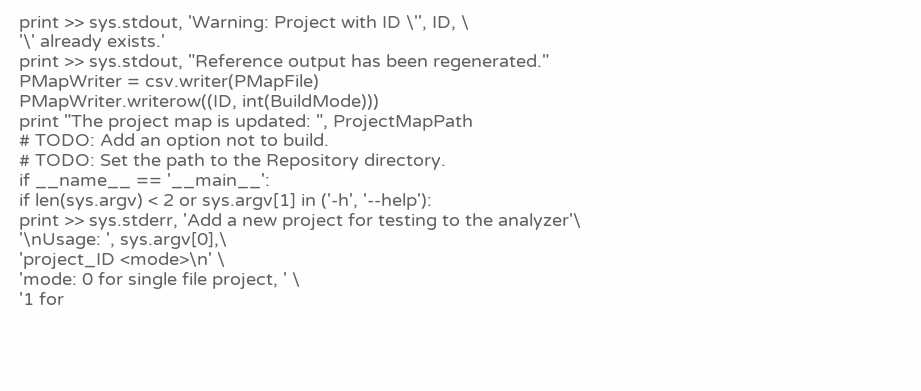print >> sys.stdout, 'Warning: Project with ID \'', ID, \
'\' already exists.'
print >> sys.stdout, "Reference output has been regenerated."
PMapWriter = csv.writer(PMapFile)
PMapWriter.writerow((ID, int(BuildMode)))
print "The project map is updated: ", ProjectMapPath
# TODO: Add an option not to build.
# TODO: Set the path to the Repository directory.
if __name__ == '__main__':
if len(sys.argv) < 2 or sys.argv[1] in ('-h', '--help'):
print >> sys.stderr, 'Add a new project for testing to the analyzer'\
'\nUsage: ', sys.argv[0],\
'project_ID <mode>\n' \
'mode: 0 for single file project, ' \
'1 for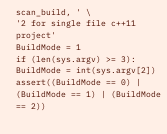scan_build, ' \
'2 for single file c++11 project'
BuildMode = 1
if (len(sys.argv) >= 3):
BuildMode = int(sys.argv[2])
assert((BuildMode == 0) | (BuildMode == 1) | (BuildMode == 2))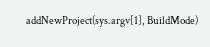addNewProject(sys.argv[1], BuildMode)